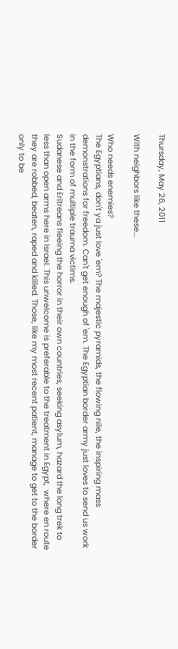Thursday, May 26, 2011

With neighbors like these...

Who needs enemies?
The Egyptians, don't ya just love 'em? The majestic pyramids, the flowing nile, the inspiring mass demonstrations for freedom. Can't get enough of 'em. The Egyptian border army just loves to send us work in the form of multiple trauma victims.
Sudanese and Eritreans fleeing the horror in their own countries, seeking asylum, hazard the long trek to less than open arms here in Israel. This unwelcome is preferable to the treatment in Egypt,  where en route they are robbed, beaten, raped and killed. Those, like my most recent patient, manage to get to the border only to be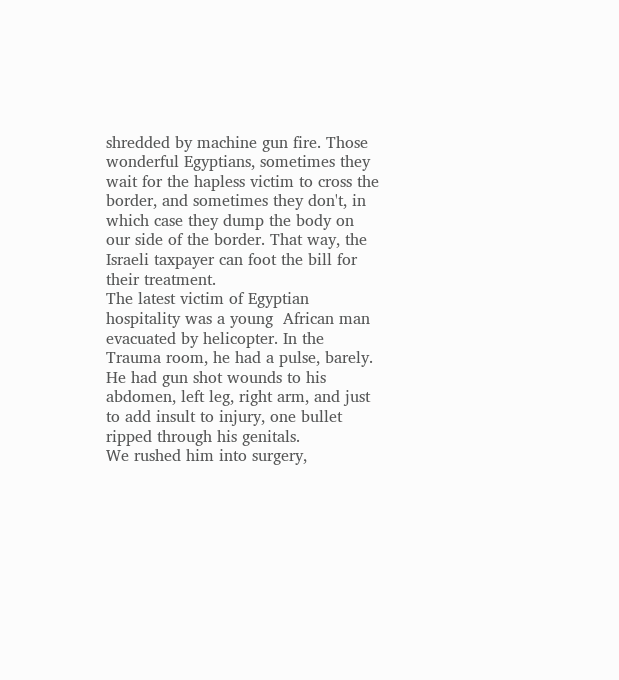shredded by machine gun fire. Those wonderful Egyptians, sometimes they wait for the hapless victim to cross the border, and sometimes they don't, in which case they dump the body on our side of the border. That way, the Israeli taxpayer can foot the bill for their treatment.
The latest victim of Egyptian hospitality was a young  African man evacuated by helicopter. In the Trauma room, he had a pulse, barely. He had gun shot wounds to his abdomen, left leg, right arm, and just to add insult to injury, one bullet ripped through his genitals.
We rushed him into surgery,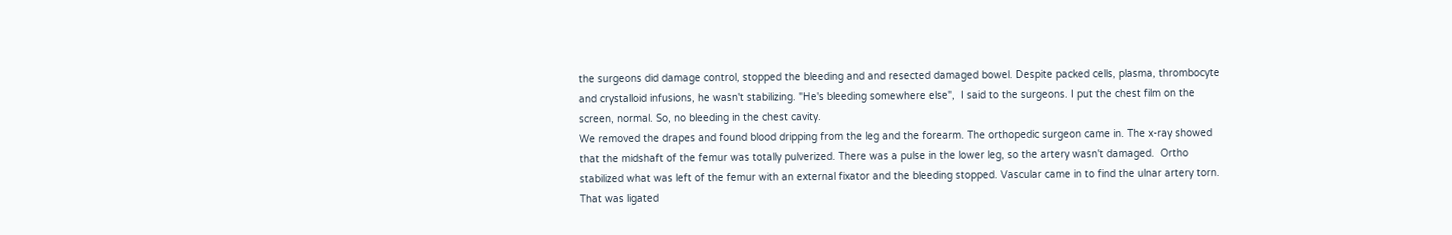the surgeons did damage control, stopped the bleeding and and resected damaged bowel. Despite packed cells, plasma, thrombocyte and crystalloid infusions, he wasn't stabilizing. "He's bleeding somewhere else",  I said to the surgeons. I put the chest film on the screen, normal. So, no bleeding in the chest cavity.
We removed the drapes and found blood dripping from the leg and the forearm. The orthopedic surgeon came in. The x-ray showed that the midshaft of the femur was totally pulverized. There was a pulse in the lower leg, so the artery wasn't damaged.  Ortho stabilized what was left of the femur with an external fixator and the bleeding stopped. Vascular came in to find the ulnar artery torn. That was ligated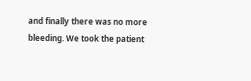and finally there was no more bleeding. We took the patient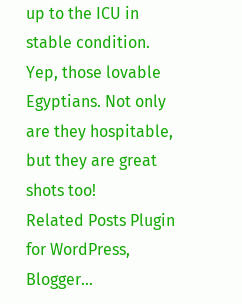up to the ICU in stable condition.
Yep, those lovable Egyptians. Not only are they hospitable, but they are great shots too!
Related Posts Plugin for WordPress, Blogger...